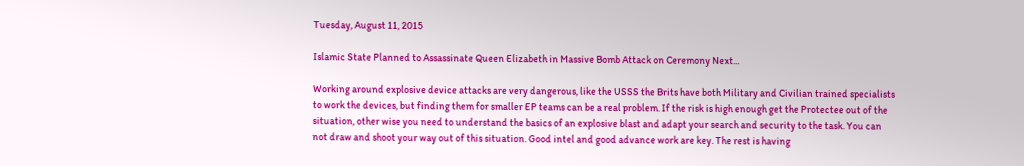Tuesday, August 11, 2015

Islamic State Planned to Assassinate Queen Elizabeth in Massive Bomb Attack on Ceremony Next...

Working around explosive device attacks are very dangerous, like the USSS the Brits have both Military and Civilian trained specialists to work the devices, but finding them for smaller EP teams can be a real problem. If the risk is high enough get the Protectee out of the situation, other wise you need to understand the basics of an explosive blast and adapt your search and security to the task. You can not draw and shoot your way out of this situation. Good intel and good advance work are key. The rest is having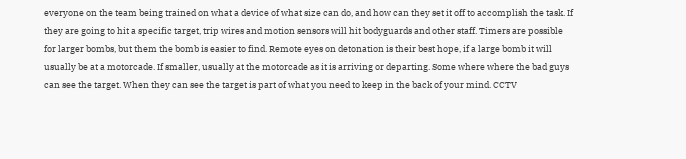everyone on the team being trained on what a device of what size can do, and how can they set it off to accomplish the task. If they are going to hit a specific target, trip wires and motion sensors will hit bodyguards and other staff. Timers are possible for larger bombs, but them the bomb is easier to find. Remote eyes on detonation is their best hope, if a large bomb it will usually be at a motorcade. If smaller, usually at the motorcade as it is arriving or departing. Some where where the bad guys can see the target. When they can see the target is part of what you need to keep in the back of your mind. CCTV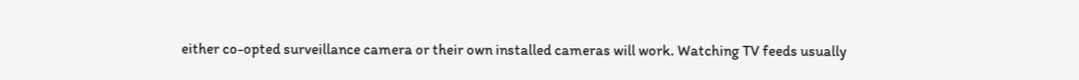either co-opted surveillance camera or their own installed cameras will work. Watching TV feeds usually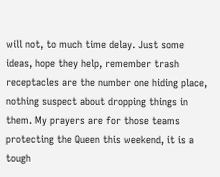will not, to much time delay. Just some ideas, hope they help, remember trash receptacles are the number one hiding place, nothing suspect about dropping things in them. My prayers are for those teams protecting the Queen this weekend, it is a tough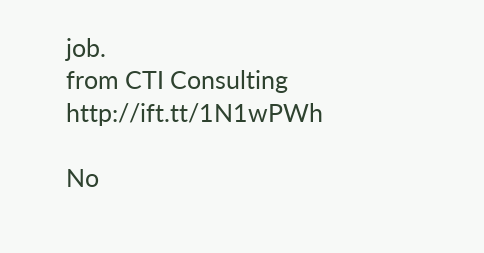job.
from CTI Consulting http://ift.tt/1N1wPWh

No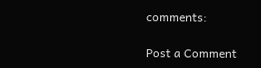comments:

Post a Comment